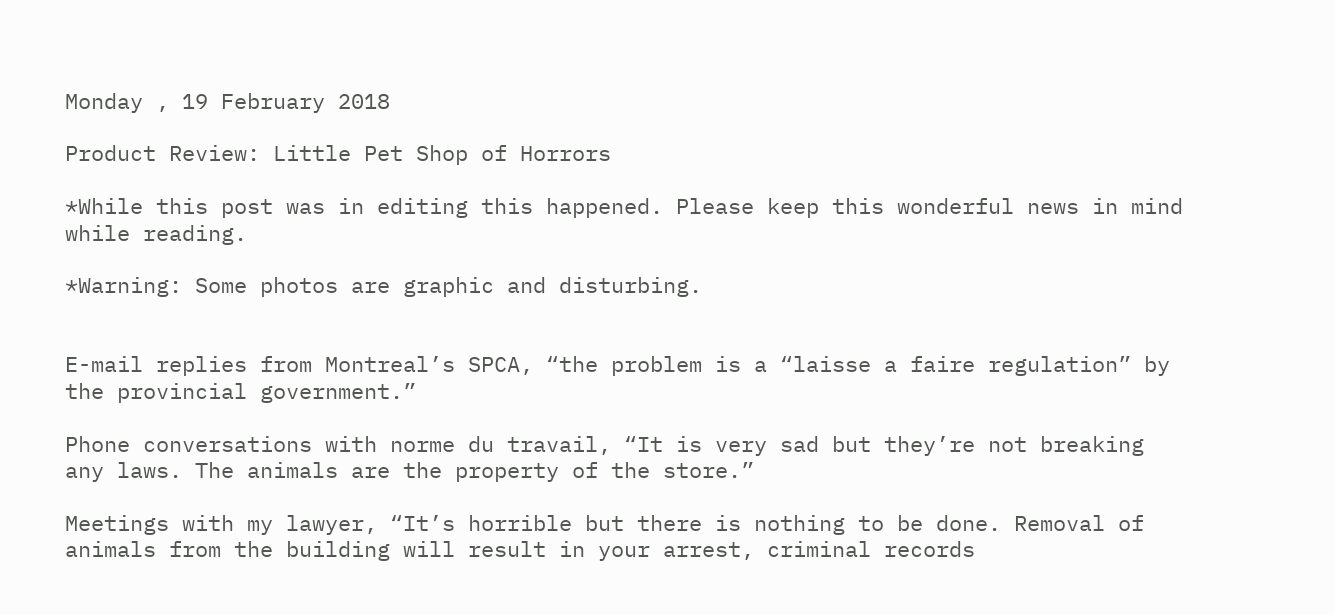Monday , 19 February 2018

Product Review: Little Pet Shop of Horrors

*While this post was in editing this happened. Please keep this wonderful news in mind while reading.

*Warning: Some photos are graphic and disturbing.


E-mail replies from Montreal’s SPCA, “the problem is a “laisse a faire regulation” by the provincial government.”

Phone conversations with norme du travail, “It is very sad but they’re not breaking any laws. The animals are the property of the store.”

Meetings with my lawyer, “It’s horrible but there is nothing to be done. Removal of animals from the building will result in your arrest, criminal records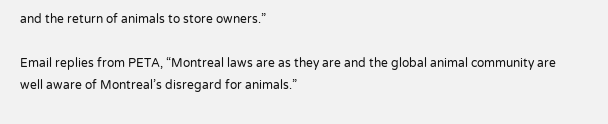and the return of animals to store owners.”

Email replies from PETA, “Montreal laws are as they are and the global animal community are well aware of Montreal’s disregard for animals.”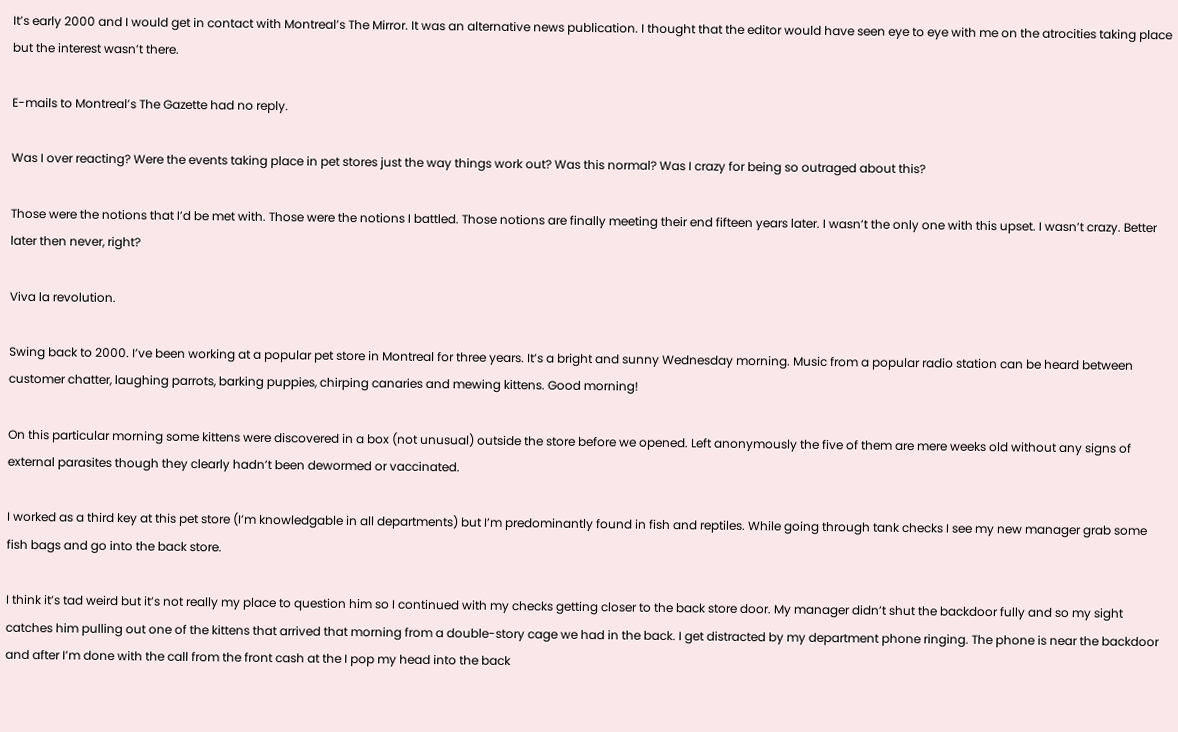It’s early 2000 and I would get in contact with Montreal’s The Mirror. It was an alternative news publication. I thought that the editor would have seen eye to eye with me on the atrocities taking place but the interest wasn’t there.

E-mails to Montreal’s The Gazette had no reply.

Was I over reacting? Were the events taking place in pet stores just the way things work out? Was this normal? Was I crazy for being so outraged about this?

Those were the notions that I’d be met with. Those were the notions I battled. Those notions are finally meeting their end fifteen years later. I wasn’t the only one with this upset. I wasn’t crazy. Better later then never, right?

Viva la revolution.

Swing back to 2000. I’ve been working at a popular pet store in Montreal for three years. It’s a bright and sunny Wednesday morning. Music from a popular radio station can be heard between customer chatter, laughing parrots, barking puppies, chirping canaries and mewing kittens. Good morning!

On this particular morning some kittens were discovered in a box (not unusual) outside the store before we opened. Left anonymously the five of them are mere weeks old without any signs of external parasites though they clearly hadn’t been dewormed or vaccinated.

I worked as a third key at this pet store (I’m knowledgable in all departments) but I’m predominantly found in fish and reptiles. While going through tank checks I see my new manager grab some fish bags and go into the back store.

I think it’s tad weird but it’s not really my place to question him so I continued with my checks getting closer to the back store door. My manager didn’t shut the backdoor fully and so my sight catches him pulling out one of the kittens that arrived that morning from a double-story cage we had in the back. I get distracted by my department phone ringing. The phone is near the backdoor and after I’m done with the call from the front cash at the I pop my head into the back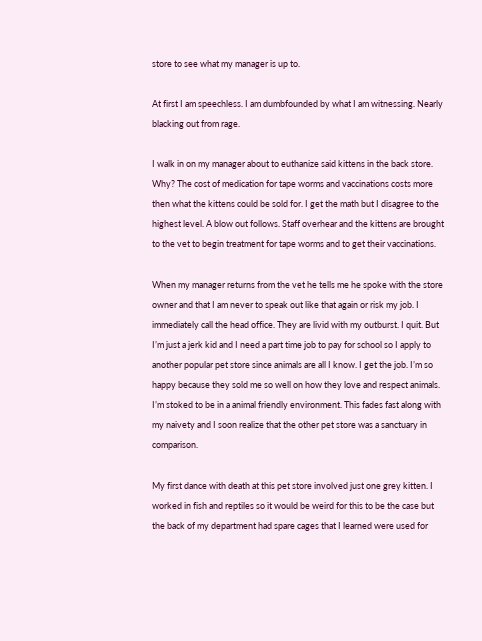store to see what my manager is up to.

At first I am speechless. I am dumbfounded by what I am witnessing. Nearly blacking out from rage.

I walk in on my manager about to euthanize said kittens in the back store. Why? The cost of medication for tape worms and vaccinations costs more then what the kittens could be sold for. I get the math but I disagree to the highest level. A blow out follows. Staff overhear and the kittens are brought to the vet to begin treatment for tape worms and to get their vaccinations.

When my manager returns from the vet he tells me he spoke with the store owner and that I am never to speak out like that again or risk my job. I immediately call the head office. They are livid with my outburst. I quit. But I’m just a jerk kid and I need a part time job to pay for school so I apply to another popular pet store since animals are all I know. I get the job. I’m so happy because they sold me so well on how they love and respect animals. I’m stoked to be in a animal friendly environment. This fades fast along with my naivety and I soon realize that the other pet store was a sanctuary in comparison.

My first dance with death at this pet store involved just one grey kitten. I worked in fish and reptiles so it would be weird for this to be the case but the back of my department had spare cages that I learned were used for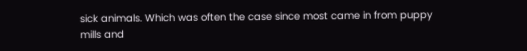sick animals. Which was often the case since most came in from puppy mills and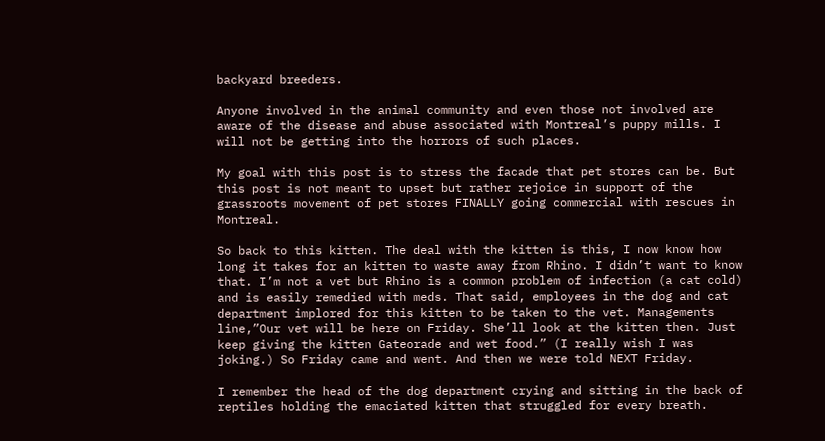backyard breeders.

Anyone involved in the animal community and even those not involved are aware of the disease and abuse associated with Montreal’s puppy mills. I will not be getting into the horrors of such places.

My goal with this post is to stress the facade that pet stores can be. But this post is not meant to upset but rather rejoice in support of the grassroots movement of pet stores FINALLY going commercial with rescues in Montreal.

So back to this kitten. The deal with the kitten is this, I now know how long it takes for an kitten to waste away from Rhino. I didn’t want to know that. I’m not a vet but Rhino is a common problem of infection (a cat cold) and is easily remedied with meds. That said, employees in the dog and cat department implored for this kitten to be taken to the vet. Managements line,”Our vet will be here on Friday. She’ll look at the kitten then. Just keep giving the kitten Gateorade and wet food.” (I really wish I was joking.) So Friday came and went. And then we were told NEXT Friday.

I remember the head of the dog department crying and sitting in the back of reptiles holding the emaciated kitten that struggled for every breath.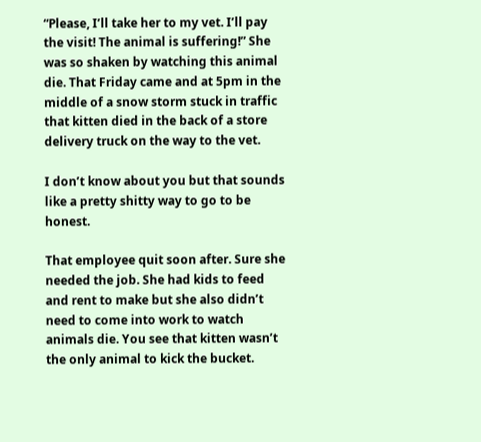“Please, I’ll take her to my vet. I’ll pay the visit! The animal is suffering!” She was so shaken by watching this animal die. That Friday came and at 5pm in the middle of a snow storm stuck in traffic that kitten died in the back of a store delivery truck on the way to the vet.

I don’t know about you but that sounds like a pretty shitty way to go to be honest.

That employee quit soon after. Sure she needed the job. She had kids to feed and rent to make but she also didn’t need to come into work to watch animals die. You see that kitten wasn’t the only animal to kick the bucket.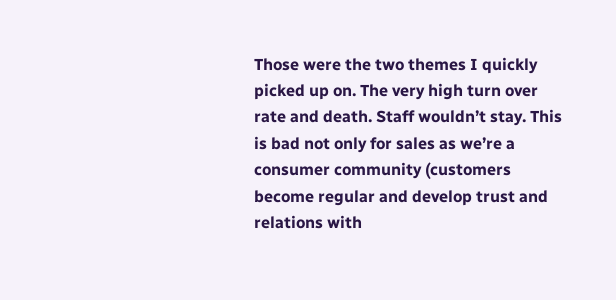Those were the two themes I quickly picked up on. The very high turn over rate and death. Staff wouldn’t stay. This is bad not only for sales as we’re a consumer community (customers become regular and develop trust and relations with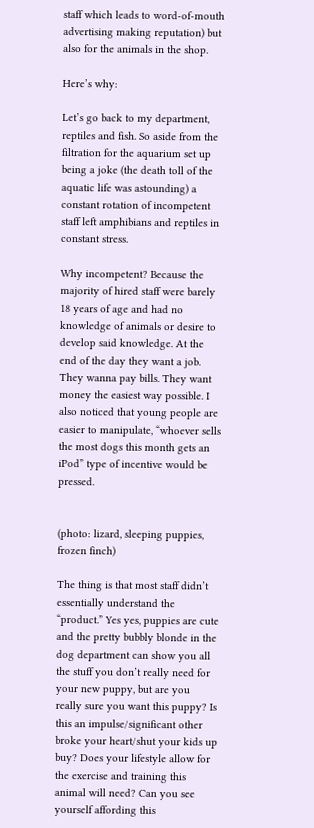staff which leads to word-of-mouth advertising making reputation) but also for the animals in the shop.

Here’s why:

Let’s go back to my department, reptiles and fish. So aside from the filtration for the aquarium set up being a joke (the death toll of the aquatic life was astounding) a constant rotation of incompetent staff left amphibians and reptiles in constant stress.

Why incompetent? Because the majority of hired staff were barely 18 years of age and had no knowledge of animals or desire to develop said knowledge. At the end of the day they want a job. They wanna pay bills. They want money the easiest way possible. I also noticed that young people are easier to manipulate, “whoever sells the most dogs this month gets an iPod” type of incentive would be pressed.


(photo: lizard, sleeping puppies, frozen finch)

The thing is that most staff didn’t essentially understand the “product.” Yes yes, puppies are cute and the pretty bubbly blonde in the dog department can show you all the stuff you don’t really need for your new puppy, but are you really sure you want this puppy? Is this an impulse/significant other broke your heart/shut your kids up buy? Does your lifestyle allow for the exercise and training this animal will need? Can you see yourself affording this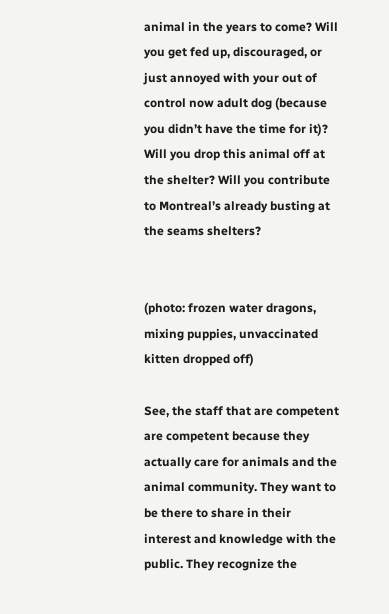animal in the years to come? Will you get fed up, discouraged, or just annoyed with your out of control now adult dog (because you didn’t have the time for it)? Will you drop this animal off at the shelter? Will you contribute to Montreal’s already busting at the seams shelters?


(photo: frozen water dragons, mixing puppies, unvaccinated kitten dropped off)

See, the staff that are competent are competent because they actually care for animals and the animal community. They want to be there to share in their interest and knowledge with the public. They recognize the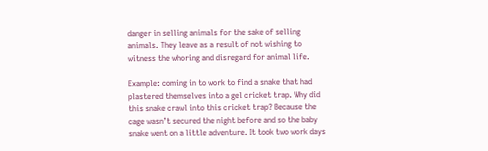danger in selling animals for the sake of selling animals. They leave as a result of not wishing to witness the whoring and disregard for animal life.

Example: coming in to work to find a snake that had plastered themselves into a gel cricket trap. Why did this snake crawl into this cricket trap? Because the cage wasn’t secured the night before and so the baby snake went on a little adventure. It took two work days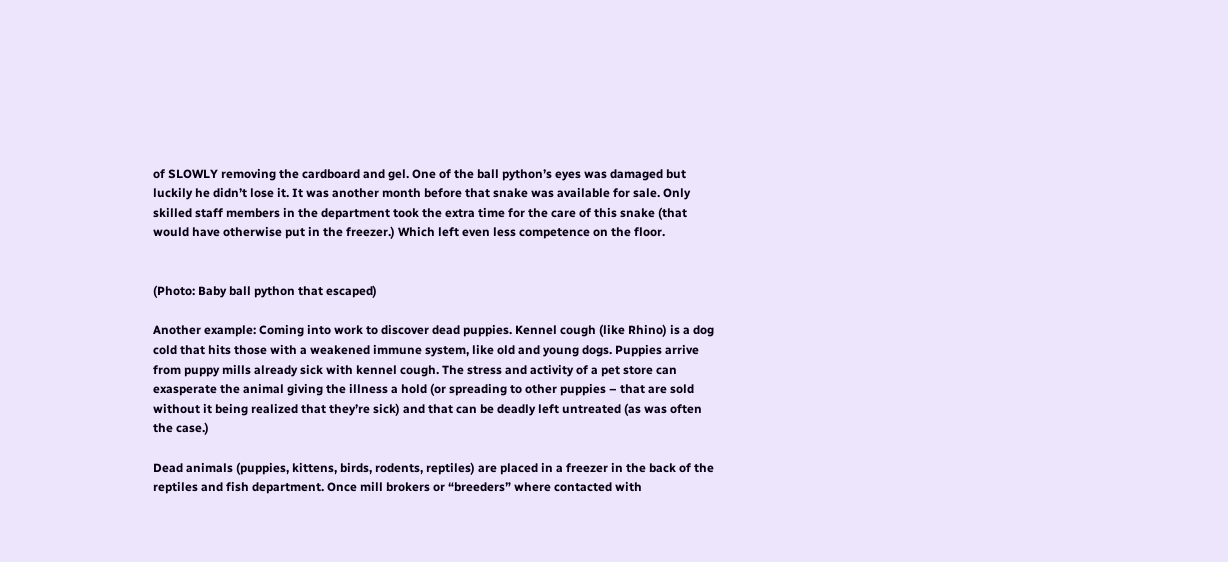of SLOWLY removing the cardboard and gel. One of the ball python’s eyes was damaged but luckily he didn’t lose it. It was another month before that snake was available for sale. Only skilled staff members in the department took the extra time for the care of this snake (that would have otherwise put in the freezer.) Which left even less competence on the floor.


(Photo: Baby ball python that escaped)

Another example: Coming into work to discover dead puppies. Kennel cough (like Rhino) is a dog cold that hits those with a weakened immune system, like old and young dogs. Puppies arrive from puppy mills already sick with kennel cough. The stress and activity of a pet store can exasperate the animal giving the illness a hold (or spreading to other puppies – that are sold without it being realized that they’re sick) and that can be deadly left untreated (as was often the case.)

Dead animals (puppies, kittens, birds, rodents, reptiles) are placed in a freezer in the back of the reptiles and fish department. Once mill brokers or “breeders” where contacted with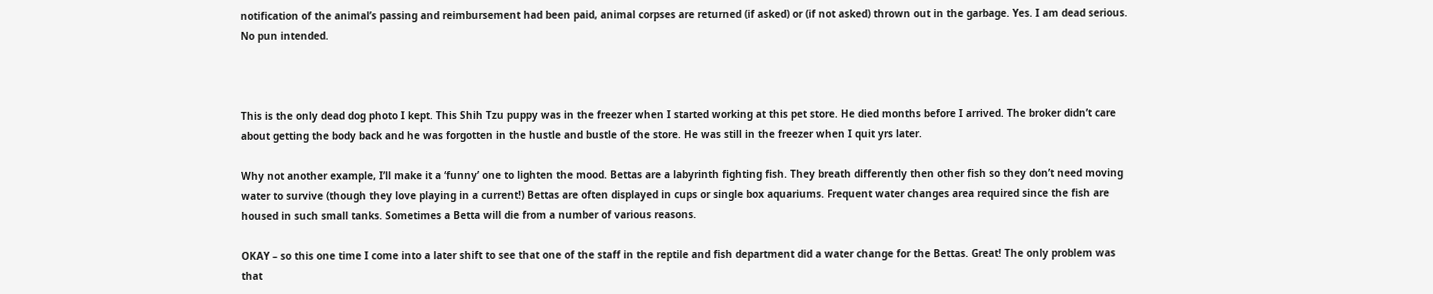notification of the animal’s passing and reimbursement had been paid, animal corpses are returned (if asked) or (if not asked) thrown out in the garbage. Yes. I am dead serious. No pun intended.



This is the only dead dog photo I kept. This Shih Tzu puppy was in the freezer when I started working at this pet store. He died months before I arrived. The broker didn’t care about getting the body back and he was forgotten in the hustle and bustle of the store. He was still in the freezer when I quit yrs later.

Why not another example, I’ll make it a ‘funny’ one to lighten the mood. Bettas are a labyrinth fighting fish. They breath differently then other fish so they don’t need moving water to survive (though they love playing in a current!) Bettas are often displayed in cups or single box aquariums. Frequent water changes area required since the fish are housed in such small tanks. Sometimes a Betta will die from a number of various reasons.

OKAY – so this one time I come into a later shift to see that one of the staff in the reptile and fish department did a water change for the Bettas. Great! The only problem was that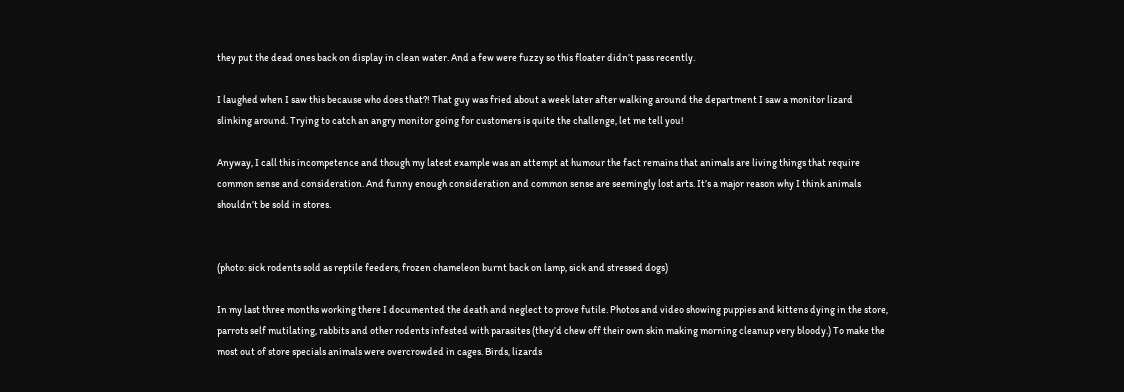they put the dead ones back on display in clean water. And a few were fuzzy so this floater didn’t pass recently.

I laughed when I saw this because who does that?! That guy was fried about a week later after walking around the department I saw a monitor lizard slinking around. Trying to catch an angry monitor going for customers is quite the challenge, let me tell you!

Anyway, I call this incompetence and though my latest example was an attempt at humour the fact remains that animals are living things that require common sense and consideration. And funny enough consideration and common sense are seemingly lost arts. It’s a major reason why I think animals shouldn’t be sold in stores.


(photo: sick rodents sold as reptile feeders, frozen chameleon burnt back on lamp, sick and stressed dogs)

In my last three months working there I documented the death and neglect to prove futile. Photos and video showing puppies and kittens dying in the store, parrots self mutilating, rabbits and other rodents infested with parasites (they’d chew off their own skin making morning cleanup very bloody.) To make the most out of store specials animals were overcrowded in cages. Birds, lizards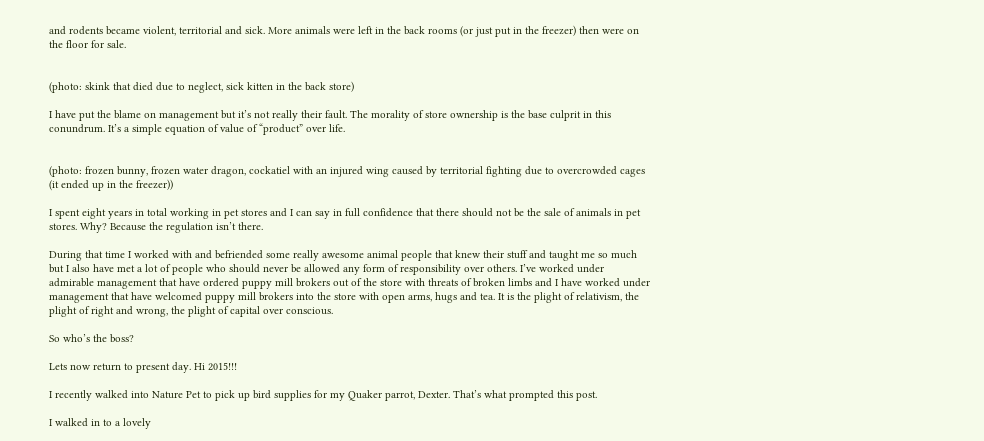and rodents became violent, territorial and sick. More animals were left in the back rooms (or just put in the freezer) then were on the floor for sale.


(photo: skink that died due to neglect, sick kitten in the back store)

I have put the blame on management but it’s not really their fault. The morality of store ownership is the base culprit in this conundrum. It’s a simple equation of value of “product” over life.


(photo: frozen bunny, frozen water dragon, cockatiel with an injured wing caused by territorial fighting due to overcrowded cages (it ended up in the freezer))

I spent eight years in total working in pet stores and I can say in full confidence that there should not be the sale of animals in pet stores. Why? Because the regulation isn’t there.

During that time I worked with and befriended some really awesome animal people that knew their stuff and taught me so much but I also have met a lot of people who should never be allowed any form of responsibility over others. I’ve worked under admirable management that have ordered puppy mill brokers out of the store with threats of broken limbs and I have worked under management that have welcomed puppy mill brokers into the store with open arms, hugs and tea. It is the plight of relativism, the plight of right and wrong, the plight of capital over conscious.

So who’s the boss?

Lets now return to present day. Hi 2015!!!

I recently walked into Nature Pet to pick up bird supplies for my Quaker parrot, Dexter. That’s what prompted this post.

I walked in to a lovely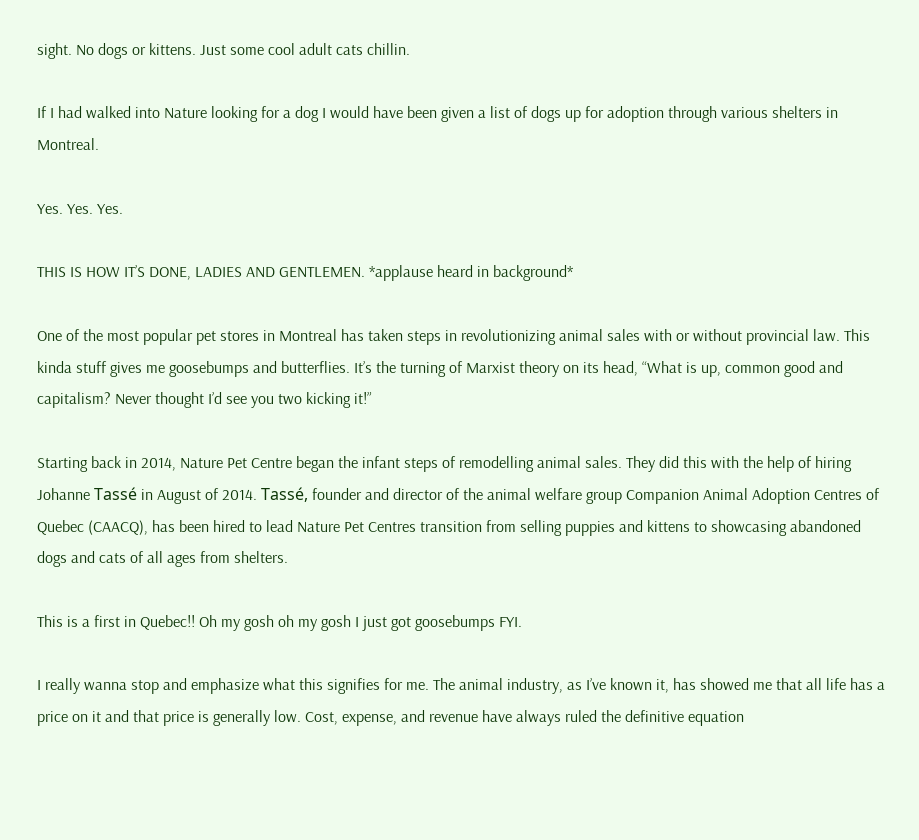sight. No dogs or kittens. Just some cool adult cats chillin.

If I had walked into Nature looking for a dog I would have been given a list of dogs up for adoption through various shelters in Montreal.

Yes. Yes. Yes.

THIS IS HOW IT’S DONE, LADIES AND GENTLEMEN. *applause heard in background*

One of the most popular pet stores in Montreal has taken steps in revolutionizing animal sales with or without provincial law. This kinda stuff gives me goosebumps and butterflies. It’s the turning of Marxist theory on its head, “What is up, common good and capitalism? Never thought I’d see you two kicking it!”

Starting back in 2014, Nature Pet Centre began the infant steps of remodelling animal sales. They did this with the help of hiring Johanne Tassé in August of 2014. Tassé, founder and director of the animal welfare group Companion Animal Adoption Centres of Quebec (CAACQ), has been hired to lead Nature Pet Centres transition from selling puppies and kittens to showcasing abandoned dogs and cats of all ages from shelters.

This is a first in Quebec!! Oh my gosh oh my gosh I just got goosebumps FYI.

I really wanna stop and emphasize what this signifies for me. The animal industry, as I’ve known it, has showed me that all life has a price on it and that price is generally low. Cost, expense, and revenue have always ruled the definitive equation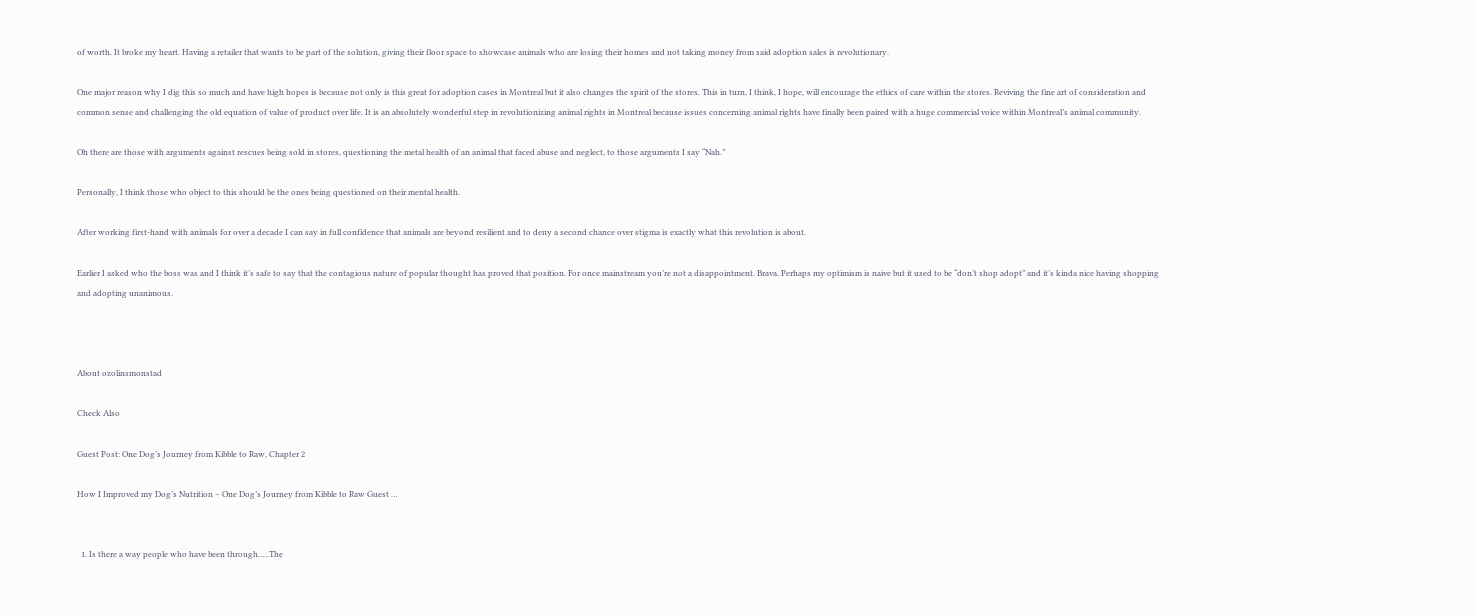of worth. It broke my heart. Having a retailer that wants to be part of the solution, giving their floor space to showcase animals who are losing their homes and not taking money from said adoption sales is revolutionary.

One major reason why I dig this so much and have high hopes is because not only is this great for adoption cases in Montreal but it also changes the spirit of the stores. This in turn, I think, I hope, will encourage the ethics of care within the stores. Reviving the fine art of consideration and common sense and challenging the old equation of value of product over life. It is an absolutely wonderful step in revolutionizing animal rights in Montreal because issues concerning animal rights have finally been paired with a huge commercial voice within Montreal’s animal community.

Oh there are those with arguments against rescues being sold in stores, questioning the metal health of an animal that faced abuse and neglect, to those arguments I say “Nah.”

Personally, I think those who object to this should be the ones being questioned on their mental health.

After working first-hand with animals for over a decade I can say in full confidence that animals are beyond resilient and to deny a second chance over stigma is exactly what this revolution is about.

Earlier I asked who the boss was and I think it’s safe to say that the contagious nature of popular thought has proved that position. For once mainstream you’re not a disappointment. Brava. Perhaps my optimism is naive but it used to be “don’t shop adopt” and it’s kinda nice having shopping and adopting unanimous.



About ozolinsmonstad

Check Also

Guest Post: One Dog’s Journey from Kibble to Raw, Chapter 2

How I Improved my Dog’s Nutrition – One Dog’s Journey from Kibble to Raw Guest …


  1. Is there a way people who have been through…..The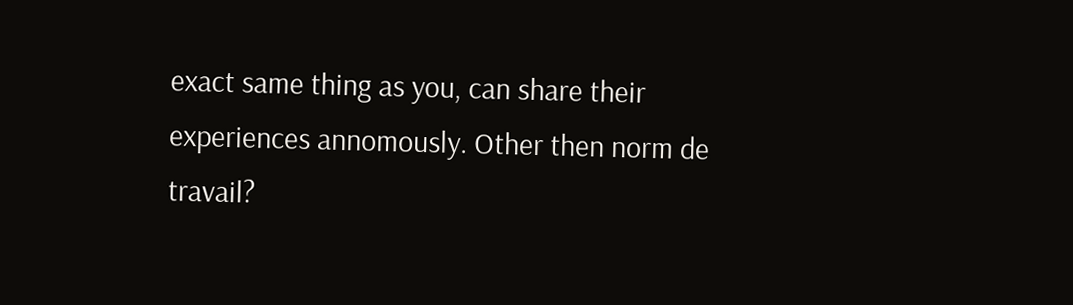exact same thing as you, can share their experiences annomously. Other then norm de travail?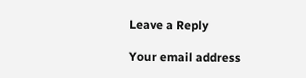Leave a Reply

Your email address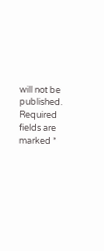will not be published. Required fields are marked *